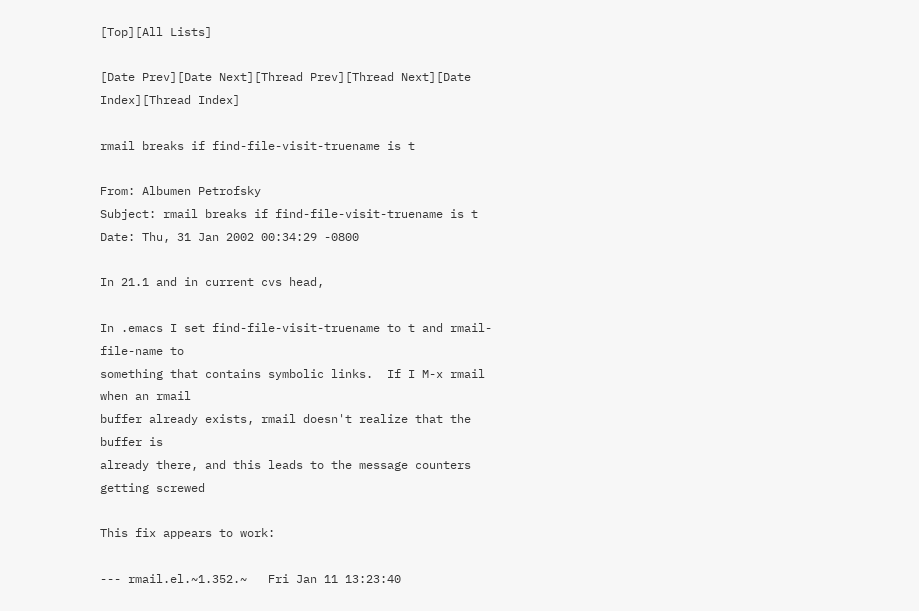[Top][All Lists]

[Date Prev][Date Next][Thread Prev][Thread Next][Date Index][Thread Index]

rmail breaks if find-file-visit-truename is t

From: Albumen Petrofsky
Subject: rmail breaks if find-file-visit-truename is t
Date: Thu, 31 Jan 2002 00:34:29 -0800

In 21.1 and in current cvs head,

In .emacs I set find-file-visit-truename to t and rmail-file-name to
something that contains symbolic links.  If I M-x rmail when an rmail
buffer already exists, rmail doesn't realize that the buffer is
already there, and this leads to the message counters getting screwed

This fix appears to work:

--- rmail.el.~1.352.~   Fri Jan 11 13:23:40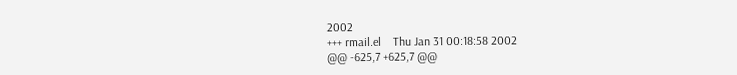2002
+++ rmail.el    Thu Jan 31 00:18:58 2002
@@ -625,7 +625,7 @@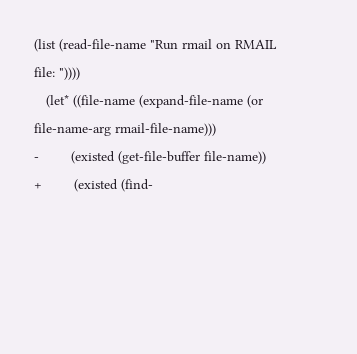(list (read-file-name "Run rmail on RMAIL file: "))))
   (let* ((file-name (expand-file-name (or file-name-arg rmail-file-name)))
-        (existed (get-file-buffer file-name))
+        (existed (find-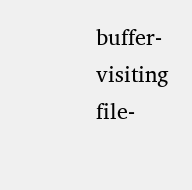buffer-visiting file-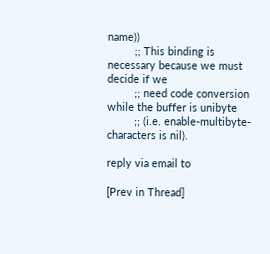name))
         ;; This binding is necessary because we must decide if we
         ;; need code conversion while the buffer is unibyte
         ;; (i.e. enable-multibyte-characters is nil).

reply via email to

[Prev in Thread]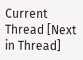Current Thread [Next in Thread]